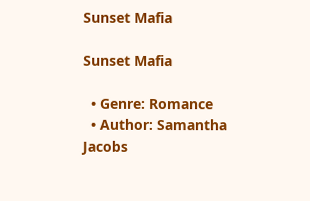Sunset Mafia

Sunset Mafia

  • Genre: Romance
  • Author: Samantha Jacobs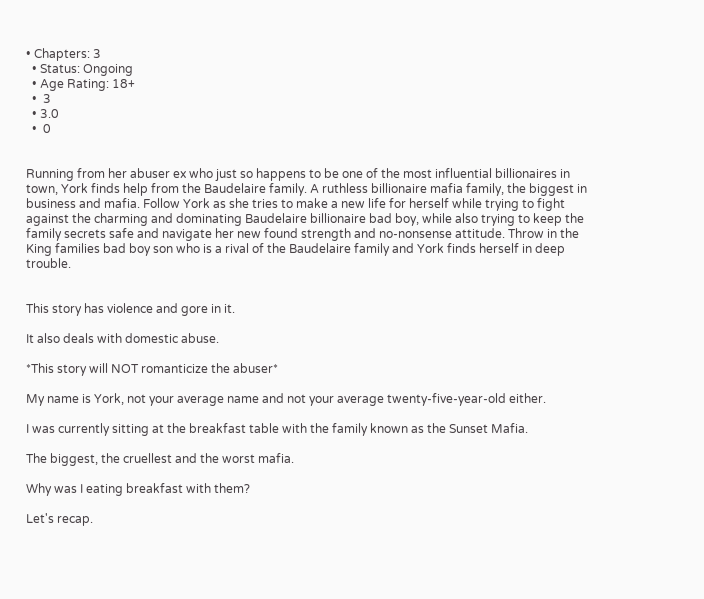• Chapters: 3
  • Status: Ongoing
  • Age Rating: 18+
  •  3
  • 3.0
  •  0


Running from her abuser ex who just so happens to be one of the most influential billionaires in town, York finds help from the Baudelaire family. A ruthless billionaire mafia family, the biggest in business and mafia. Follow York as she tries to make a new life for herself while trying to fight against the charming and dominating Baudelaire billionaire bad boy, while also trying to keep the family secrets safe and navigate her new found strength and no-nonsense attitude. Throw in the King families bad boy son who is a rival of the Baudelaire family and York finds herself in deep trouble.


This story has violence and gore in it.

It also deals with domestic abuse.

*This story will NOT romanticize the abuser*

My name is York, not your average name and not your average twenty-five-year-old either.

I was currently sitting at the breakfast table with the family known as the Sunset Mafia.

The biggest, the cruellest and the worst mafia.

Why was I eating breakfast with them?

Let's recap.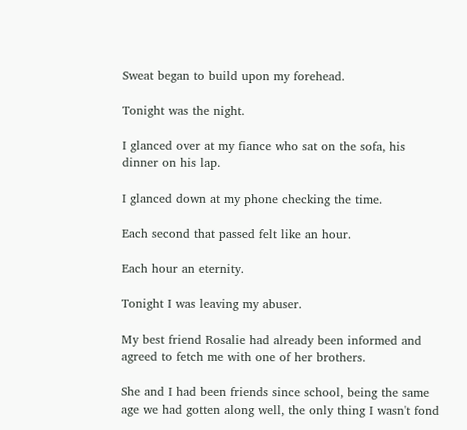Sweat began to build upon my forehead.

Tonight was the night.

I glanced over at my fiance who sat on the sofa, his dinner on his lap.

I glanced down at my phone checking the time.

Each second that passed felt like an hour.

Each hour an eternity.

Tonight I was leaving my abuser.

My best friend Rosalie had already been informed and agreed to fetch me with one of her brothers.

She and I had been friends since school, being the same age we had gotten along well, the only thing I wasn't fond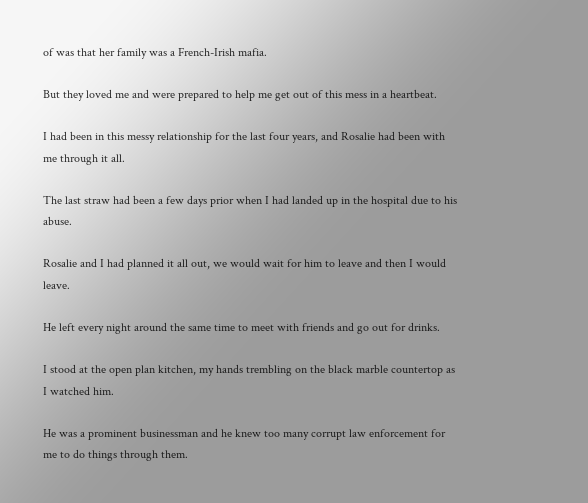of was that her family was a French-Irish mafia.

But they loved me and were prepared to help me get out of this mess in a heartbeat.

I had been in this messy relationship for the last four years, and Rosalie had been with me through it all.

The last straw had been a few days prior when I had landed up in the hospital due to his abuse.

Rosalie and I had planned it all out, we would wait for him to leave and then I would leave.

He left every night around the same time to meet with friends and go out for drinks.

I stood at the open plan kitchen, my hands trembling on the black marble countertop as I watched him.

He was a prominent businessman and he knew too many corrupt law enforcement for me to do things through them.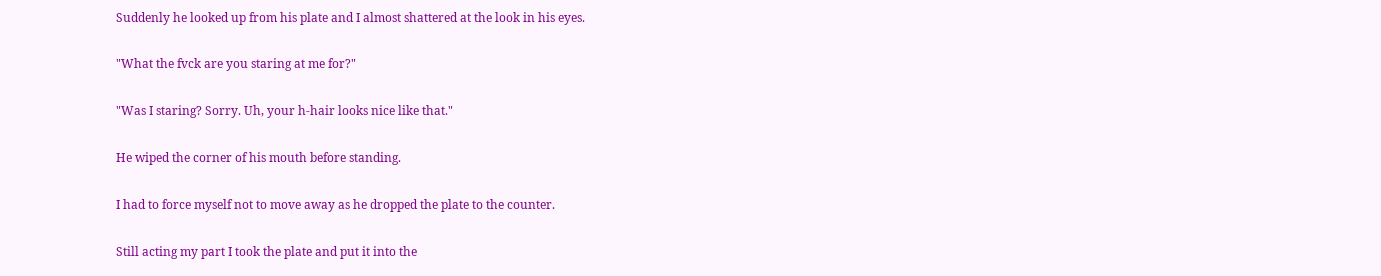Suddenly he looked up from his plate and I almost shattered at the look in his eyes.

"What the fvck are you staring at me for?"

"Was I staring? Sorry. Uh, your h-hair looks nice like that."

He wiped the corner of his mouth before standing.

I had to force myself not to move away as he dropped the plate to the counter.

Still acting my part I took the plate and put it into the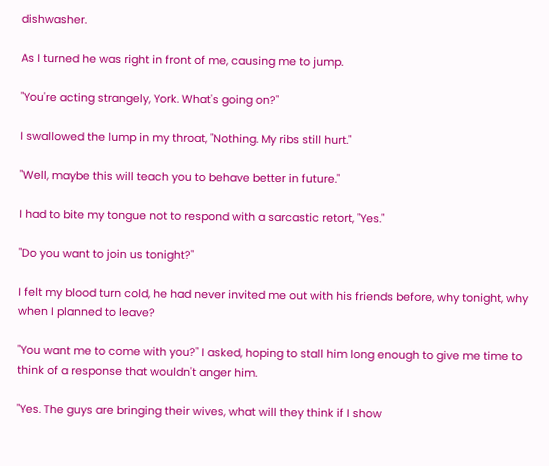dishwasher.

As I turned he was right in front of me, causing me to jump.

"You're acting strangely, York. What's going on?"

I swallowed the lump in my throat, "Nothing. My ribs still hurt."

"Well, maybe this will teach you to behave better in future."

I had to bite my tongue not to respond with a sarcastic retort, "Yes."

"Do you want to join us tonight?"

I felt my blood turn cold, he had never invited me out with his friends before, why tonight, why when I planned to leave?

"You want me to come with you?" I asked, hoping to stall him long enough to give me time to think of a response that wouldn't anger him.

"Yes. The guys are bringing their wives, what will they think if I show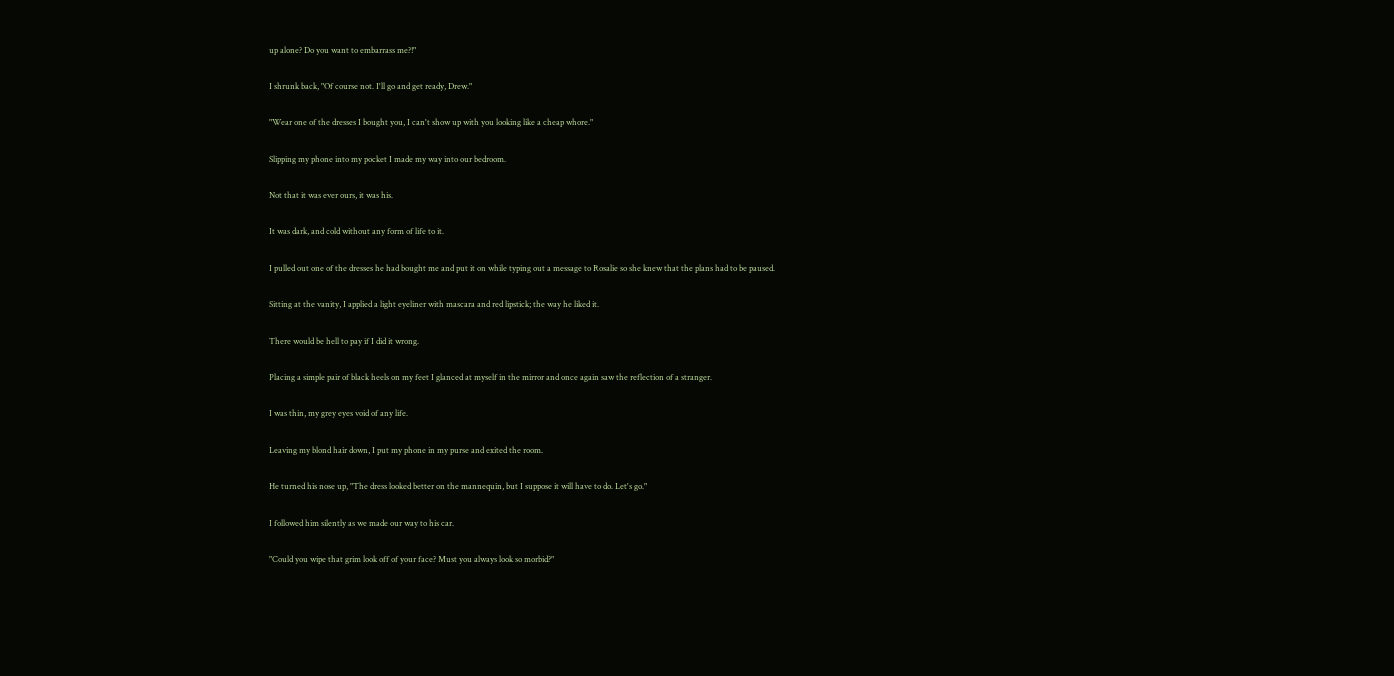up alone? Do you want to embarrass me?!"

I shrunk back, "Of course not. I'll go and get ready, Drew."

"Wear one of the dresses I bought you, I can't show up with you looking like a cheap whore."

Slipping my phone into my pocket I made my way into our bedroom.

Not that it was ever ours, it was his.

It was dark, and cold without any form of life to it.

I pulled out one of the dresses he had bought me and put it on while typing out a message to Rosalie so she knew that the plans had to be paused.

Sitting at the vanity, I applied a light eyeliner with mascara and red lipstick; the way he liked it.

There would be hell to pay if I did it wrong.

Placing a simple pair of black heels on my feet I glanced at myself in the mirror and once again saw the reflection of a stranger.

I was thin, my grey eyes void of any life.

Leaving my blond hair down, I put my phone in my purse and exited the room.

He turned his nose up, "The dress looked better on the mannequin, but I suppose it will have to do. Let's go."

I followed him silently as we made our way to his car.

"Could you wipe that grim look off of your face? Must you always look so morbid?"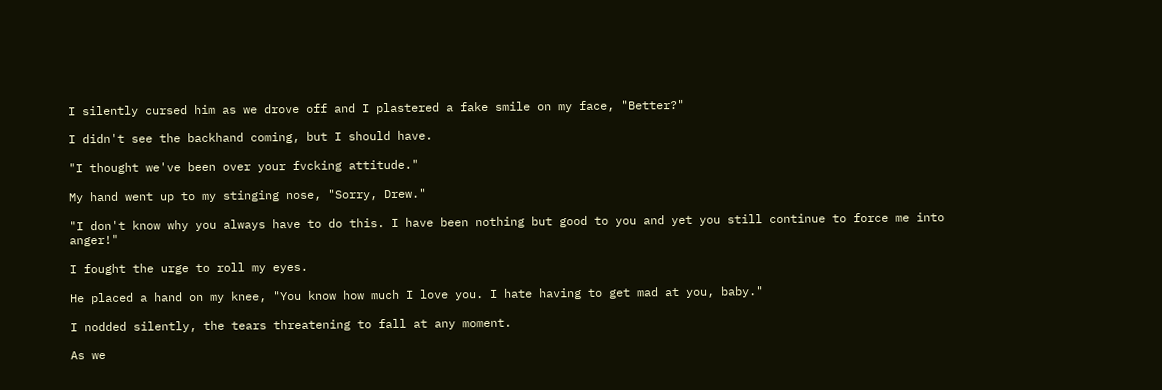I silently cursed him as we drove off and I plastered a fake smile on my face, "Better?"

I didn't see the backhand coming, but I should have.

"I thought we've been over your fvcking attitude."

My hand went up to my stinging nose, "Sorry, Drew."

"I don't know why you always have to do this. I have been nothing but good to you and yet you still continue to force me into anger!"

I fought the urge to roll my eyes.

He placed a hand on my knee, "You know how much I love you. I hate having to get mad at you, baby."

I nodded silently, the tears threatening to fall at any moment.

As we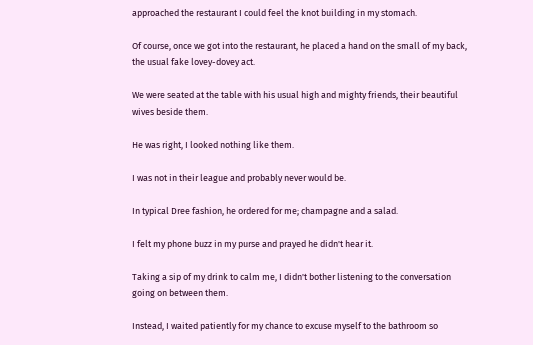approached the restaurant I could feel the knot building in my stomach.

Of course, once we got into the restaurant, he placed a hand on the small of my back, the usual fake lovey-dovey act.

We were seated at the table with his usual high and mighty friends, their beautiful wives beside them.

He was right, I looked nothing like them.

I was not in their league and probably never would be.

In typical Dree fashion, he ordered for me; champagne and a salad.

I felt my phone buzz in my purse and prayed he didn't hear it.

Taking a sip of my drink to calm me, I didn't bother listening to the conversation going on between them.

Instead, I waited patiently for my chance to excuse myself to the bathroom so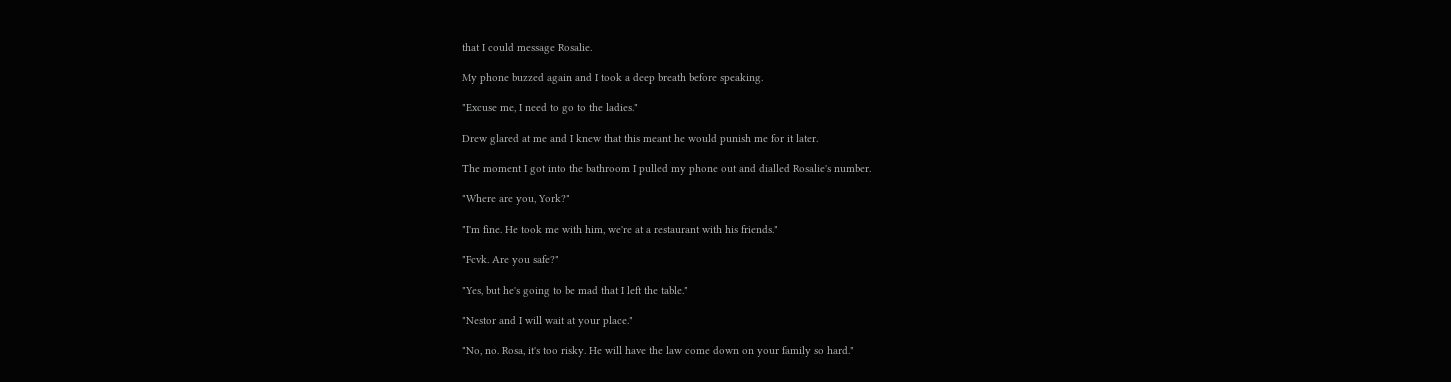that I could message Rosalie.

My phone buzzed again and I took a deep breath before speaking.

"Excuse me, I need to go to the ladies."

Drew glared at me and I knew that this meant he would punish me for it later.

The moment I got into the bathroom I pulled my phone out and dialled Rosalie's number.

"Where are you, York?"

"I'm fine. He took me with him, we're at a restaurant with his friends."

"Fcvk. Are you safe?"

"Yes, but he's going to be mad that I left the table."

"Nestor and I will wait at your place."

"No, no. Rosa, it's too risky. He will have the law come down on your family so hard."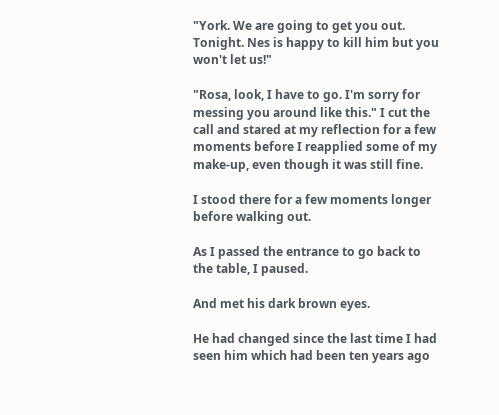"York. We are going to get you out. Tonight. Nes is happy to kill him but you won't let us!"

"Rosa, look, I have to go. I'm sorry for messing you around like this." I cut the call and stared at my reflection for a few moments before I reapplied some of my make-up, even though it was still fine.

I stood there for a few moments longer before walking out.

As I passed the entrance to go back to the table, I paused.

And met his dark brown eyes.

He had changed since the last time I had seen him which had been ten years ago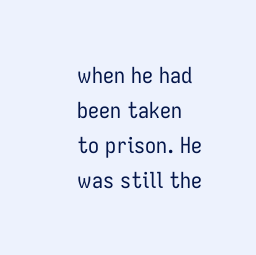when he had been taken to prison. He was still the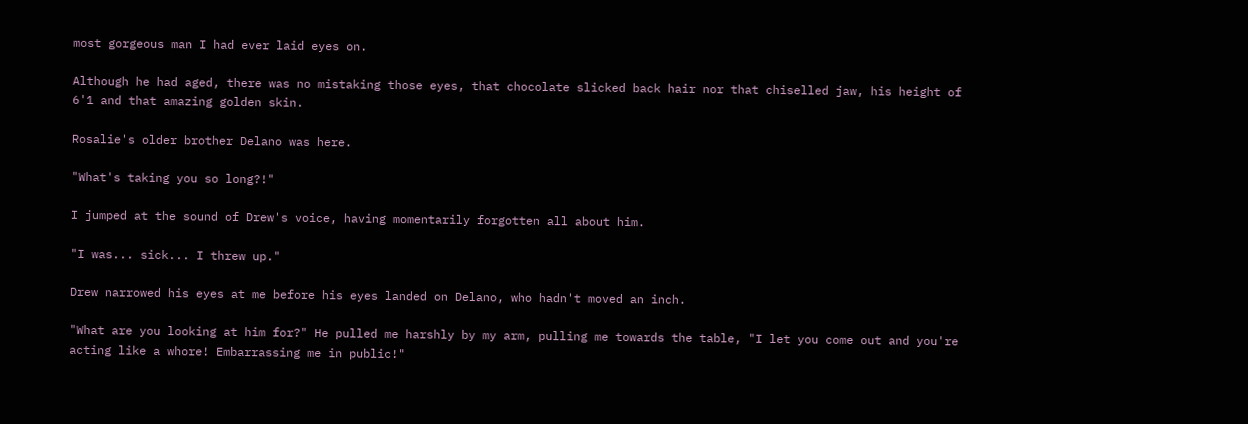most gorgeous man I had ever laid eyes on.

Although he had aged, there was no mistaking those eyes, that chocolate slicked back hair nor that chiselled jaw, his height of 6'1 and that amazing golden skin.

Rosalie's older brother Delano was here.

"What's taking you so long?!"

I jumped at the sound of Drew's voice, having momentarily forgotten all about him.

"I was... sick... I threw up."

Drew narrowed his eyes at me before his eyes landed on Delano, who hadn't moved an inch.

"What are you looking at him for?" He pulled me harshly by my arm, pulling me towards the table, "I let you come out and you're acting like a whore! Embarrassing me in public!"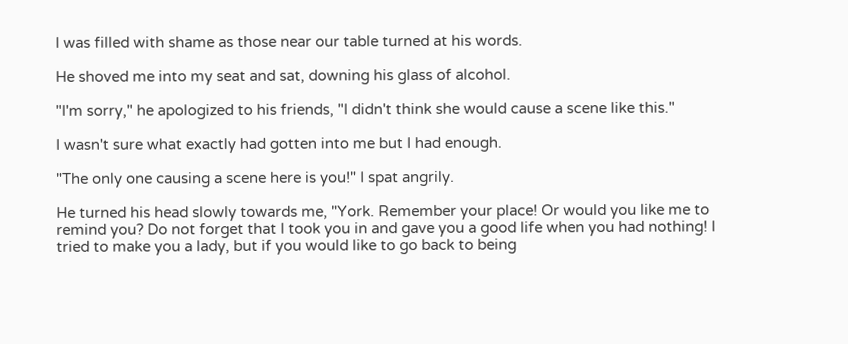I was filled with shame as those near our table turned at his words.

He shoved me into my seat and sat, downing his glass of alcohol.

"I'm sorry," he apologized to his friends, "I didn't think she would cause a scene like this."

I wasn't sure what exactly had gotten into me but I had enough.

"The only one causing a scene here is you!" I spat angrily.

He turned his head slowly towards me, "York. Remember your place! Or would you like me to remind you? Do not forget that I took you in and gave you a good life when you had nothing! I tried to make you a lady, but if you would like to go back to being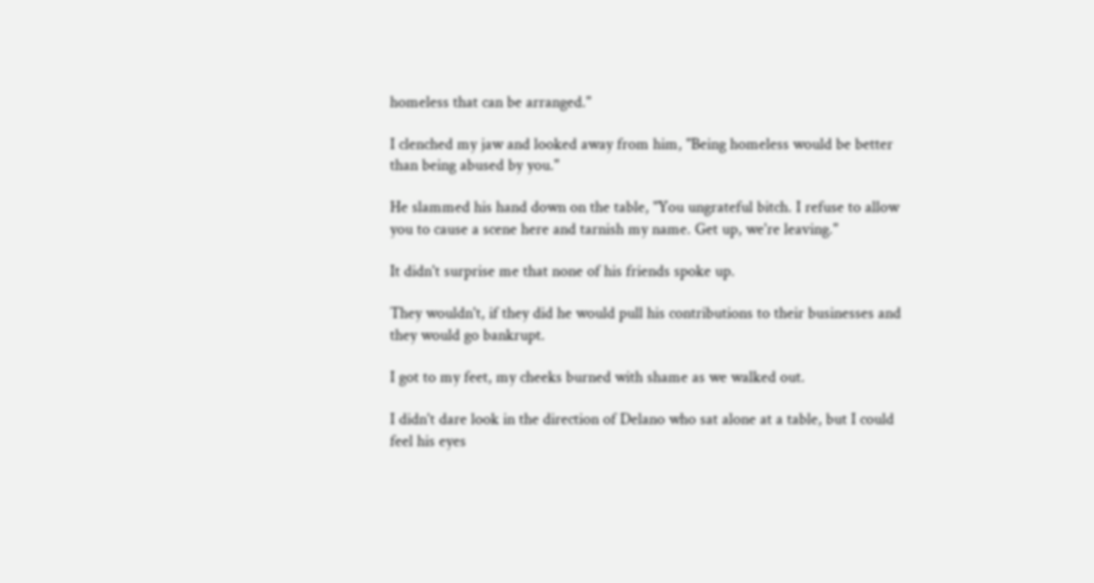homeless that can be arranged."

I clenched my jaw and looked away from him, "Being homeless would be better than being abused by you."

He slammed his hand down on the table, "You ungrateful bitch. I refuse to allow you to cause a scene here and tarnish my name. Get up, we're leaving."

It didn't surprise me that none of his friends spoke up.

They wouldn't, if they did he would pull his contributions to their businesses and they would go bankrupt.

I got to my feet, my cheeks burned with shame as we walked out.

I didn't dare look in the direction of Delano who sat alone at a table, but I could feel his eyes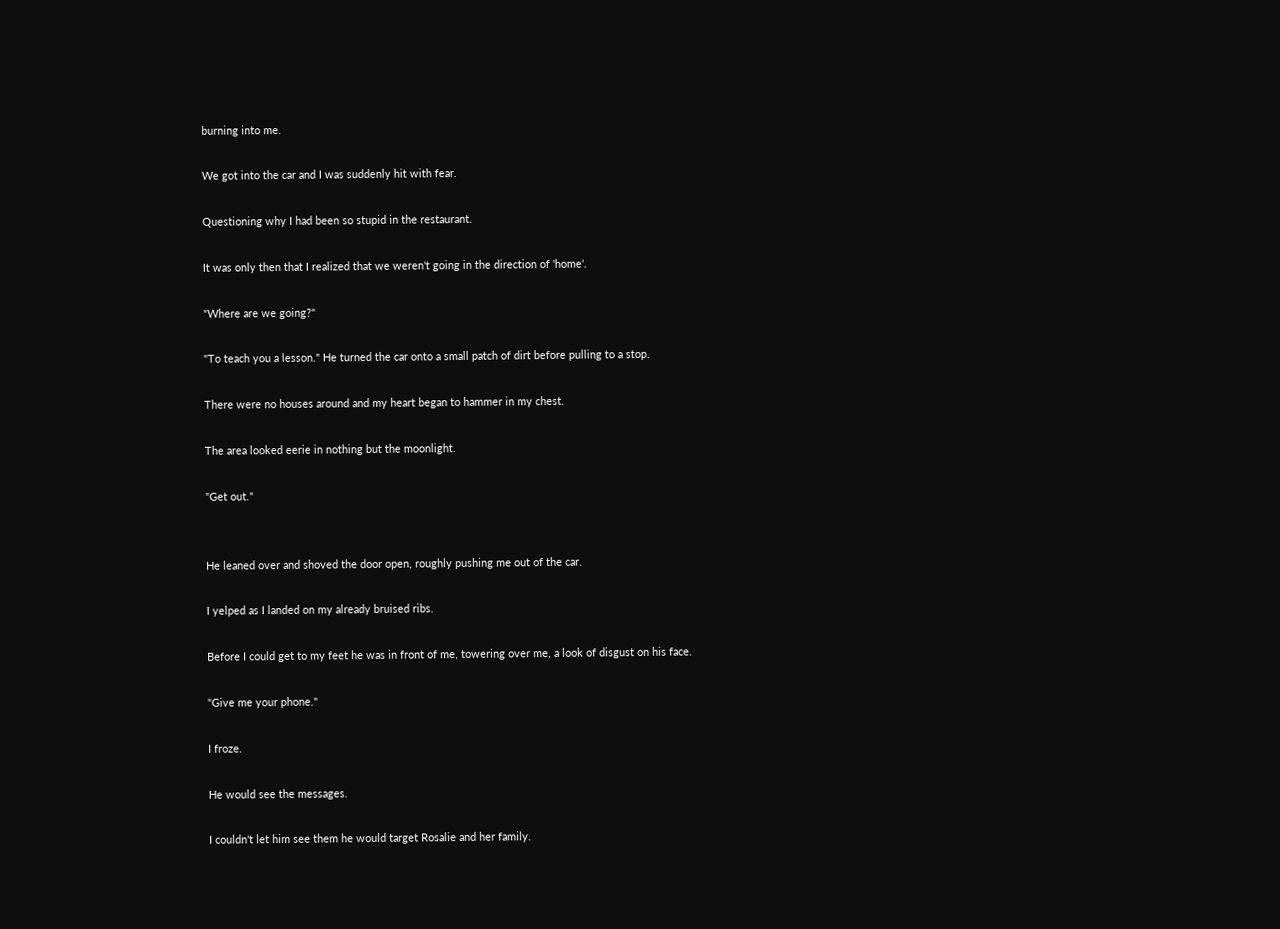burning into me.

We got into the car and I was suddenly hit with fear.

Questioning why I had been so stupid in the restaurant.

It was only then that I realized that we weren't going in the direction of 'home'.

"Where are we going?"

"To teach you a lesson." He turned the car onto a small patch of dirt before pulling to a stop.

There were no houses around and my heart began to hammer in my chest.

The area looked eerie in nothing but the moonlight.

"Get out."


He leaned over and shoved the door open, roughly pushing me out of the car.

I yelped as I landed on my already bruised ribs.

Before I could get to my feet he was in front of me, towering over me, a look of disgust on his face.

"Give me your phone."

I froze.

He would see the messages.

I couldn't let him see them he would target Rosalie and her family.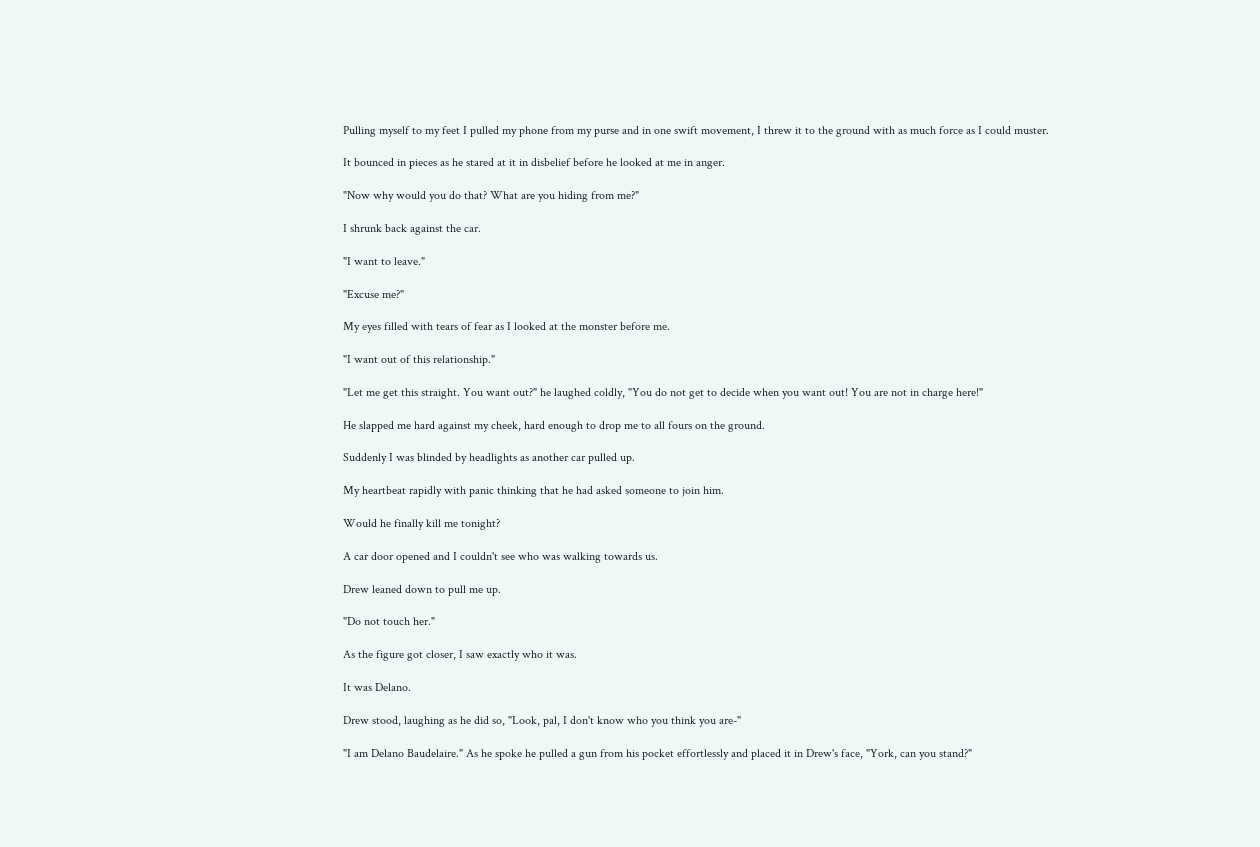Pulling myself to my feet I pulled my phone from my purse and in one swift movement, I threw it to the ground with as much force as I could muster.

It bounced in pieces as he stared at it in disbelief before he looked at me in anger.

"Now why would you do that? What are you hiding from me?"

I shrunk back against the car.

"I want to leave."

"Excuse me?"

My eyes filled with tears of fear as I looked at the monster before me.

"I want out of this relationship."

"Let me get this straight. You want out?" he laughed coldly, "You do not get to decide when you want out! You are not in charge here!"

He slapped me hard against my cheek, hard enough to drop me to all fours on the ground.

Suddenly I was blinded by headlights as another car pulled up.

My heartbeat rapidly with panic thinking that he had asked someone to join him.

Would he finally kill me tonight?

A car door opened and I couldn't see who was walking towards us.

Drew leaned down to pull me up.

"Do not touch her."

As the figure got closer, I saw exactly who it was.

It was Delano.

Drew stood, laughing as he did so, "Look, pal, I don't know who you think you are-"

"I am Delano Baudelaire." As he spoke he pulled a gun from his pocket effortlessly and placed it in Drew's face, "York, can you stand?"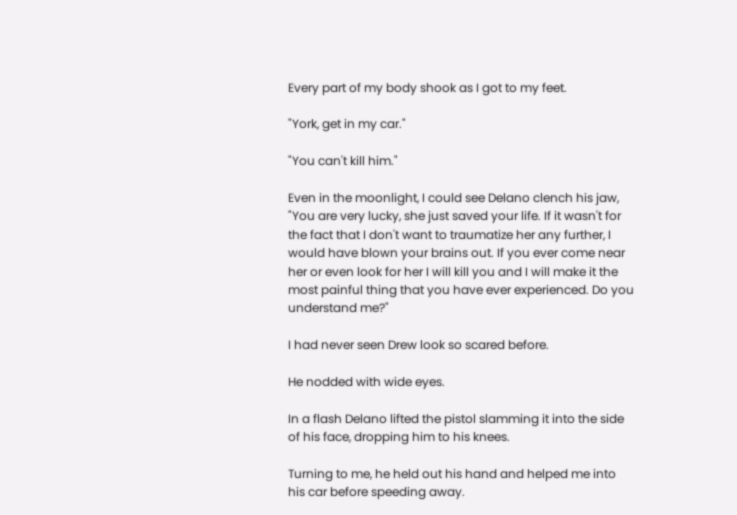Every part of my body shook as I got to my feet.

"York, get in my car."

"You can't kill him."

Even in the moonlight, I could see Delano clench his jaw, "You are very lucky, she just saved your life. If it wasn't for the fact that I don't want to traumatize her any further, I would have blown your brains out. If you ever come near her or even look for her I will kill you and I will make it the most painful thing that you have ever experienced. Do you understand me?"

I had never seen Drew look so scared before.

He nodded with wide eyes.

In a flash Delano lifted the pistol slamming it into the side of his face, dropping him to his knees.

Turning to me, he held out his hand and helped me into his car before speeding away.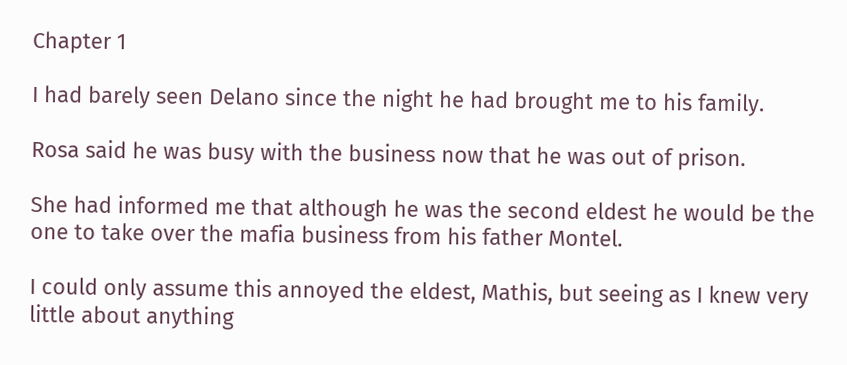Chapter 1

I had barely seen Delano since the night he had brought me to his family.

Rosa said he was busy with the business now that he was out of prison.

She had informed me that although he was the second eldest he would be the one to take over the mafia business from his father Montel.

I could only assume this annoyed the eldest, Mathis, but seeing as I knew very little about anything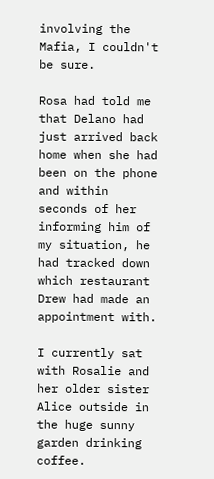involving the Mafia, I couldn't be sure.

Rosa had told me that Delano had just arrived back home when she had been on the phone and within seconds of her informing him of my situation, he had tracked down which restaurant Drew had made an appointment with.

I currently sat with Rosalie and her older sister Alice outside in the huge sunny garden drinking coffee.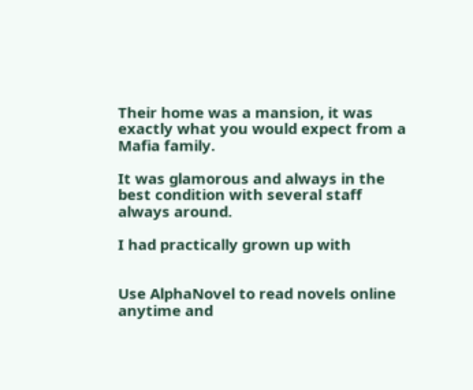Their home was a mansion, it was exactly what you would expect from a Mafia family.

It was glamorous and always in the best condition with several staff always around.

I had practically grown up with


Use AlphaNovel to read novels online anytime and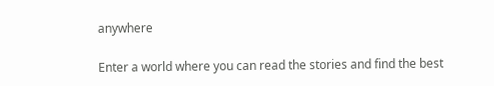anywhere

Enter a world where you can read the stories and find the best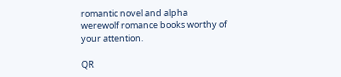romantic novel and alpha werewolf romance books worthy of your attention.

QR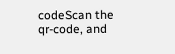codeScan the qr-code, and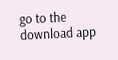go to the download app